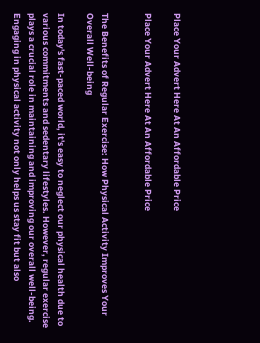Place Your Advert Here At An Affordable Price

Place Your Advert Here At An Affordable Price


The Benefits of Regular Exercise: How Physical Activity Improves Your Overall Well-being

In today's fast-paced world, it's easy to neglect our physical health due to various commitments and sedentary lifestyles. However, regular exercise plays a crucial role in maintaining and improving our overall well-being. Engaging in physical activity not only helps us stay fit but also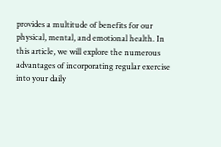provides a multitude of benefits for our physical, mental, and emotional health. In this article, we will explore the numerous advantages of incorporating regular exercise into your daily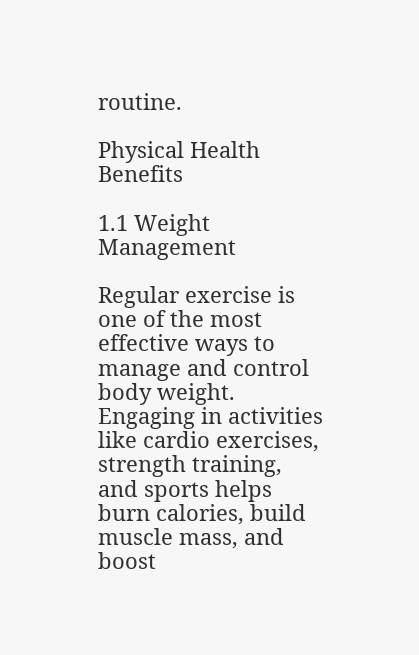routine.

Physical Health Benefits

1.1 Weight Management

Regular exercise is one of the most effective ways to manage and control body weight. Engaging in activities like cardio exercises, strength training, and sports helps burn calories, build muscle mass, and boost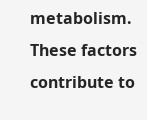metabolism. These factors contribute to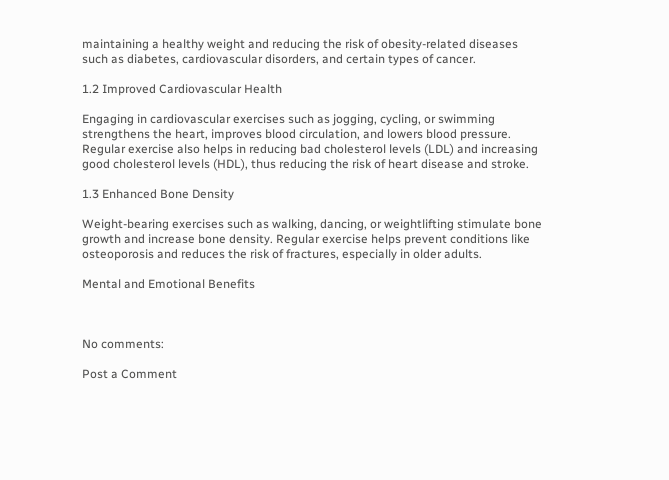maintaining a healthy weight and reducing the risk of obesity-related diseases such as diabetes, cardiovascular disorders, and certain types of cancer.

1.2 Improved Cardiovascular Health

Engaging in cardiovascular exercises such as jogging, cycling, or swimming strengthens the heart, improves blood circulation, and lowers blood pressure. Regular exercise also helps in reducing bad cholesterol levels (LDL) and increasing good cholesterol levels (HDL), thus reducing the risk of heart disease and stroke.

1.3 Enhanced Bone Density

Weight-bearing exercises such as walking, dancing, or weightlifting stimulate bone growth and increase bone density. Regular exercise helps prevent conditions like osteoporosis and reduces the risk of fractures, especially in older adults.

Mental and Emotional Benefits



No comments:

Post a Comment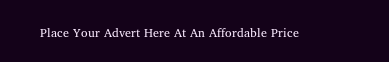Place Your Advert Here At An Affordable Price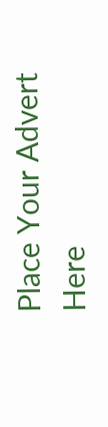Place Your Advert Here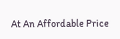At An Affordable Price